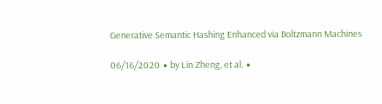Generative Semantic Hashing Enhanced via Boltzmann Machines

06/16/2020 ∙ by Lin Zheng, et al. ∙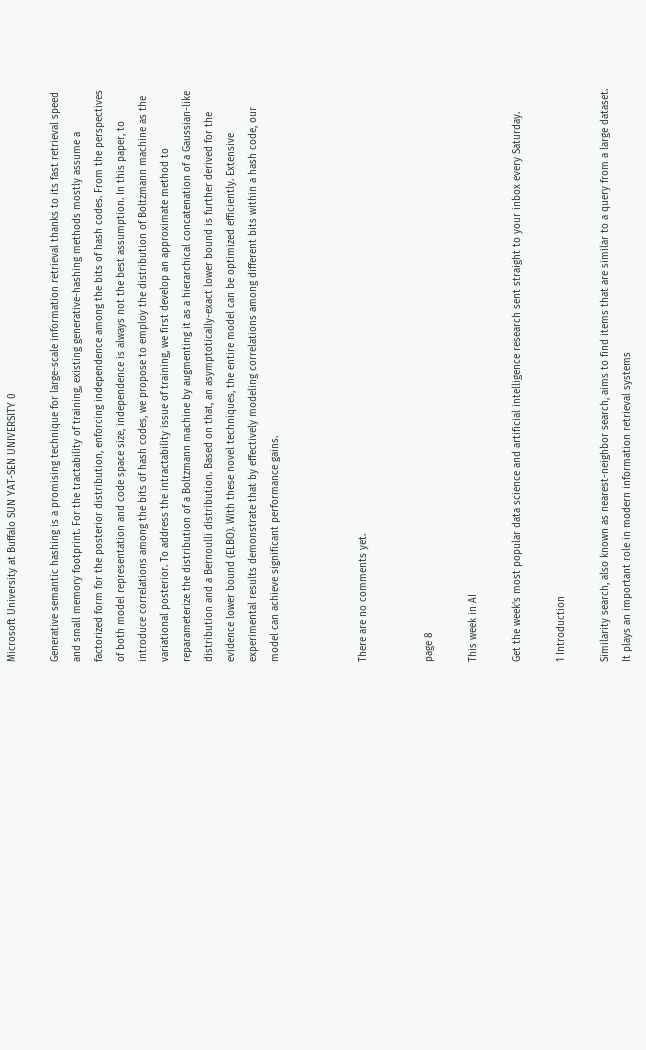Microsoft University at Buffalo SUN YAT-SEN UNIVERSITY 0

Generative semantic hashing is a promising technique for large-scale information retrieval thanks to its fast retrieval speed and small memory footprint. For the tractability of training, existing generative-hashing methods mostly assume a factorized form for the posterior distribution, enforcing independence among the bits of hash codes. From the perspectives of both model representation and code space size, independence is always not the best assumption. In this paper, to introduce correlations among the bits of hash codes, we propose to employ the distribution of Boltzmann machine as the variational posterior. To address the intractability issue of training, we first develop an approximate method to reparameterize the distribution of a Boltzmann machine by augmenting it as a hierarchical concatenation of a Gaussian-like distribution and a Bernoulli distribution. Based on that, an asymptotically-exact lower bound is further derived for the evidence lower bound (ELBO). With these novel techniques, the entire model can be optimized efficiently. Extensive experimental results demonstrate that by effectively modeling correlations among different bits within a hash code, our model can achieve significant performance gains.



There are no comments yet.


page 8

This week in AI

Get the week's most popular data science and artificial intelligence research sent straight to your inbox every Saturday.

1 Introduction

Similarity search, also known as nearest-neighbor search, aims to find items that are similar to a query from a large dataset. It plays an important role in modern information retrieval systems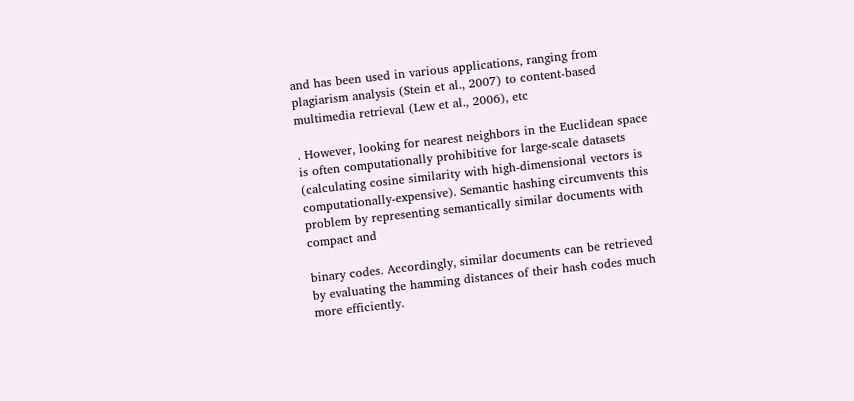and has been used in various applications, ranging from plagiarism analysis (Stein et al., 2007) to content-based multimedia retrieval (Lew et al., 2006), etc

. However, looking for nearest neighbors in the Euclidean space is often computationally prohibitive for large-scale datasets (calculating cosine similarity with high-dimensional vectors is computationally-expensive). Semantic hashing circumvents this problem by representing semantically similar documents with compact and

binary codes. Accordingly, similar documents can be retrieved by evaluating the hamming distances of their hash codes much more efficiently.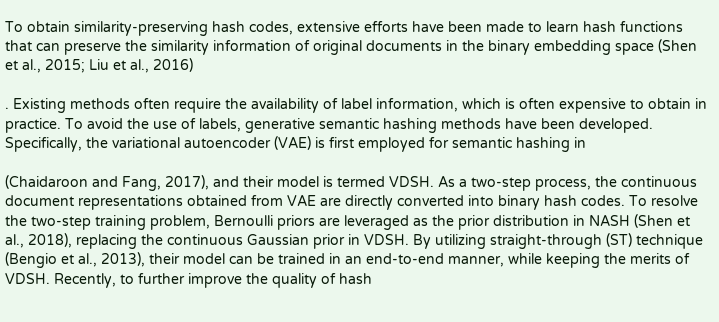To obtain similarity-preserving hash codes, extensive efforts have been made to learn hash functions that can preserve the similarity information of original documents in the binary embedding space (Shen et al., 2015; Liu et al., 2016)

. Existing methods often require the availability of label information, which is often expensive to obtain in practice. To avoid the use of labels, generative semantic hashing methods have been developed. Specifically, the variational autoencoder (VAE) is first employed for semantic hashing in

(Chaidaroon and Fang, 2017), and their model is termed VDSH. As a two-step process, the continuous document representations obtained from VAE are directly converted into binary hash codes. To resolve the two-step training problem, Bernoulli priors are leveraged as the prior distribution in NASH (Shen et al., 2018), replacing the continuous Gaussian prior in VDSH. By utilizing straight-through (ST) technique (Bengio et al., 2013), their model can be trained in an end-to-end manner, while keeping the merits of VDSH. Recently, to further improve the quality of hash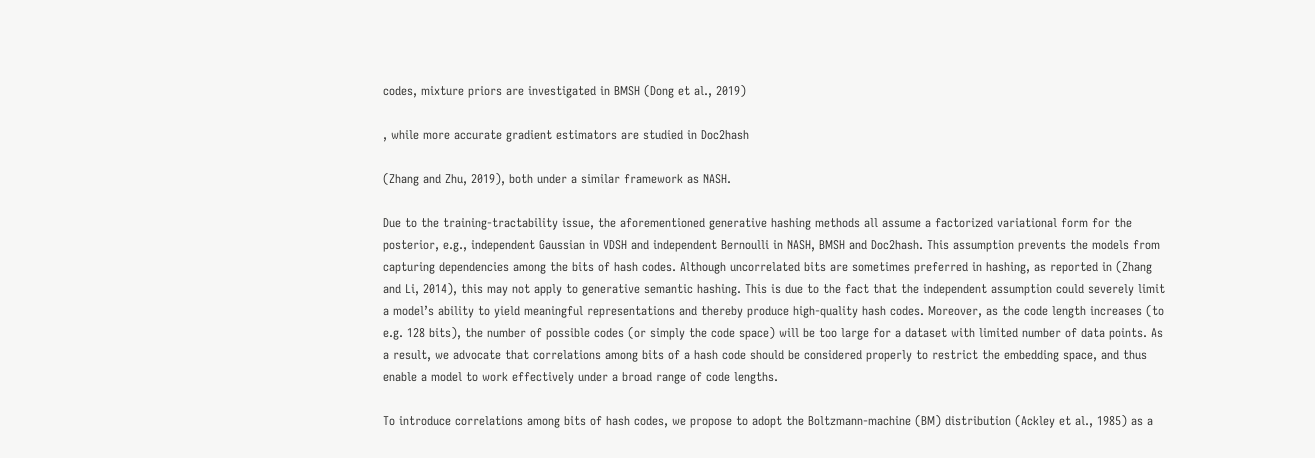codes, mixture priors are investigated in BMSH (Dong et al., 2019)

, while more accurate gradient estimators are studied in Doc2hash

(Zhang and Zhu, 2019), both under a similar framework as NASH.

Due to the training-tractability issue, the aforementioned generative hashing methods all assume a factorized variational form for the posterior, e.g., independent Gaussian in VDSH and independent Bernoulli in NASH, BMSH and Doc2hash. This assumption prevents the models from capturing dependencies among the bits of hash codes. Although uncorrelated bits are sometimes preferred in hashing, as reported in (Zhang and Li, 2014), this may not apply to generative semantic hashing. This is due to the fact that the independent assumption could severely limit a model’s ability to yield meaningful representations and thereby produce high-quality hash codes. Moreover, as the code length increases (to e.g. 128 bits), the number of possible codes (or simply the code space) will be too large for a dataset with limited number of data points. As a result, we advocate that correlations among bits of a hash code should be considered properly to restrict the embedding space, and thus enable a model to work effectively under a broad range of code lengths.

To introduce correlations among bits of hash codes, we propose to adopt the Boltzmann-machine (BM) distribution (Ackley et al., 1985) as a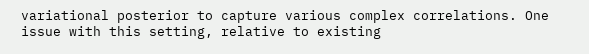variational posterior to capture various complex correlations. One issue with this setting, relative to existing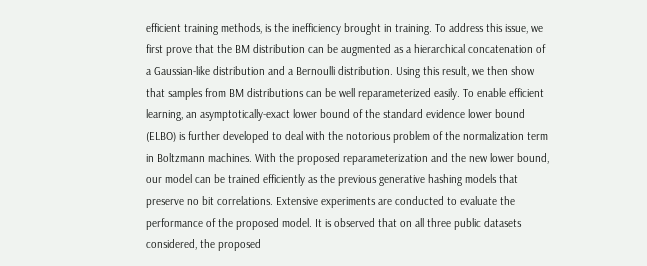efficient training methods, is the inefficiency brought in training. To address this issue, we first prove that the BM distribution can be augmented as a hierarchical concatenation of a Gaussian-like distribution and a Bernoulli distribution. Using this result, we then show that samples from BM distributions can be well reparameterized easily. To enable efficient learning, an asymptotically-exact lower bound of the standard evidence lower bound (ELBO) is further developed to deal with the notorious problem of the normalization term in Boltzmann machines. With the proposed reparameterization and the new lower bound, our model can be trained efficiently as the previous generative hashing models that preserve no bit correlations. Extensive experiments are conducted to evaluate the performance of the proposed model. It is observed that on all three public datasets considered, the proposed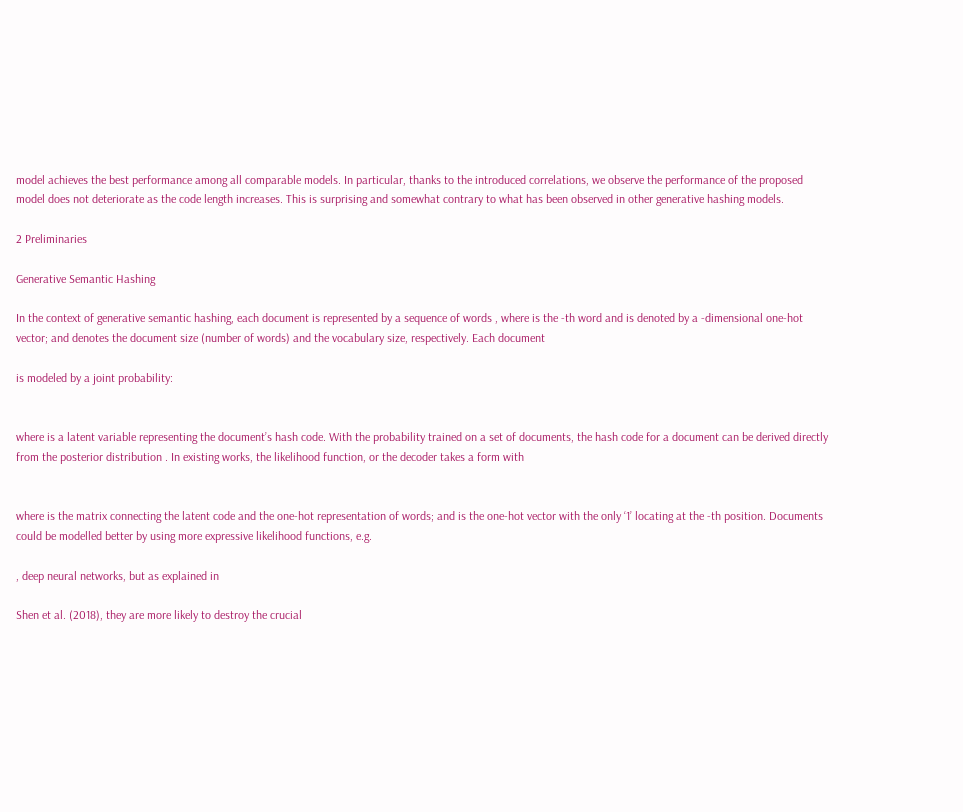model achieves the best performance among all comparable models. In particular, thanks to the introduced correlations, we observe the performance of the proposed model does not deteriorate as the code length increases. This is surprising and somewhat contrary to what has been observed in other generative hashing models.

2 Preliminaries

Generative Semantic Hashing

In the context of generative semantic hashing, each document is represented by a sequence of words , where is the -th word and is denoted by a -dimensional one-hot vector; and denotes the document size (number of words) and the vocabulary size, respectively. Each document

is modeled by a joint probability:


where is a latent variable representing the document’s hash code. With the probability trained on a set of documents, the hash code for a document can be derived directly from the posterior distribution . In existing works, the likelihood function, or the decoder takes a form with


where is the matrix connecting the latent code and the one-hot representation of words; and is the one-hot vector with the only ‘1’ locating at the -th position. Documents could be modelled better by using more expressive likelihood functions, e.g.

, deep neural networks, but as explained in

Shen et al. (2018), they are more likely to destroy the crucial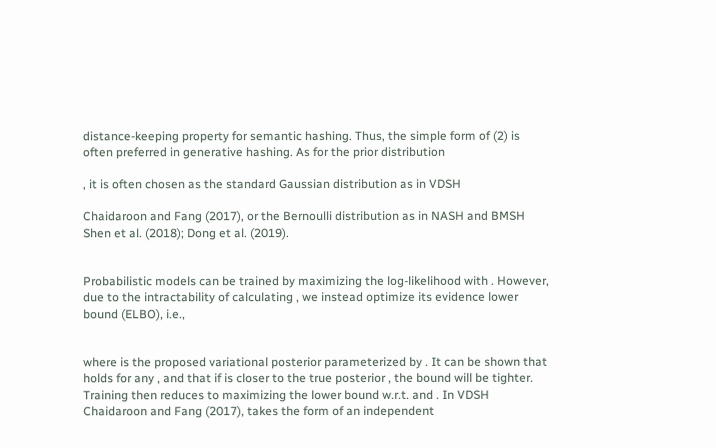distance-keeping property for semantic hashing. Thus, the simple form of (2) is often preferred in generative hashing. As for the prior distribution

, it is often chosen as the standard Gaussian distribution as in VDSH

Chaidaroon and Fang (2017), or the Bernoulli distribution as in NASH and BMSH Shen et al. (2018); Dong et al. (2019).


Probabilistic models can be trained by maximizing the log-likelihood with . However, due to the intractability of calculating , we instead optimize its evidence lower bound (ELBO), i.e.,


where is the proposed variational posterior parameterized by . It can be shown that holds for any , and that if is closer to the true posterior , the bound will be tighter. Training then reduces to maximizing the lower bound w.r.t. and . In VDSH Chaidaroon and Fang (2017), takes the form of an independent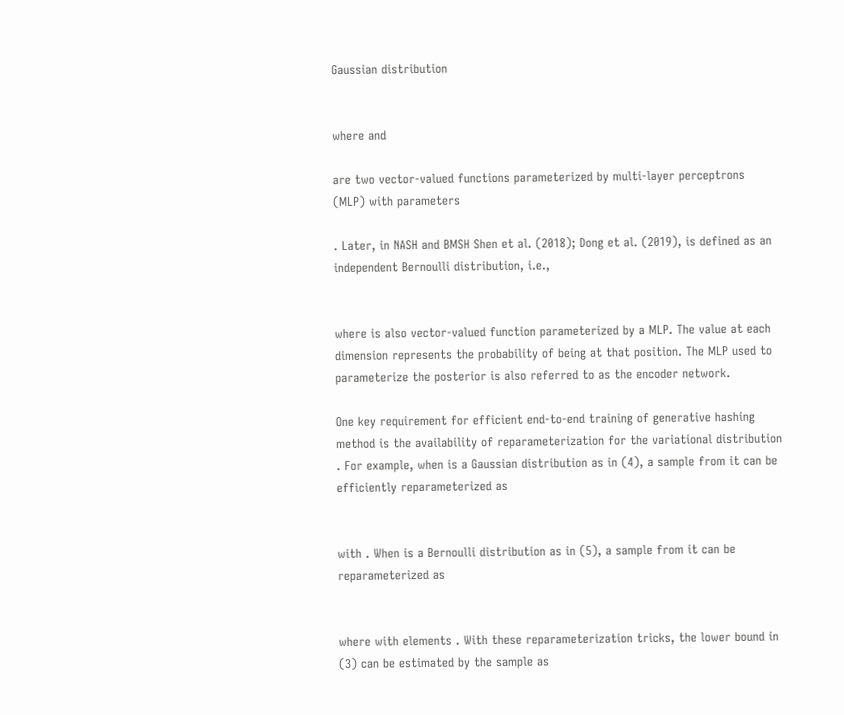Gaussian distribution


where and

are two vector-valued functions parameterized by multi-layer perceptrons (MLP) with parameters

. Later, in NASH and BMSH Shen et al. (2018); Dong et al. (2019), is defined as an independent Bernoulli distribution, i.e.,


where is also vector-valued function parameterized by a MLP. The value at each dimension represents the probability of being at that position. The MLP used to parameterize the posterior is also referred to as the encoder network.

One key requirement for efficient end-to-end training of generative hashing method is the availability of reparameterization for the variational distribution . For example, when is a Gaussian distribution as in (4), a sample from it can be efficiently reparameterized as


with . When is a Bernoulli distribution as in (5), a sample from it can be reparameterized as


where with elements . With these reparameterization tricks, the lower bound in (3) can be estimated by the sample as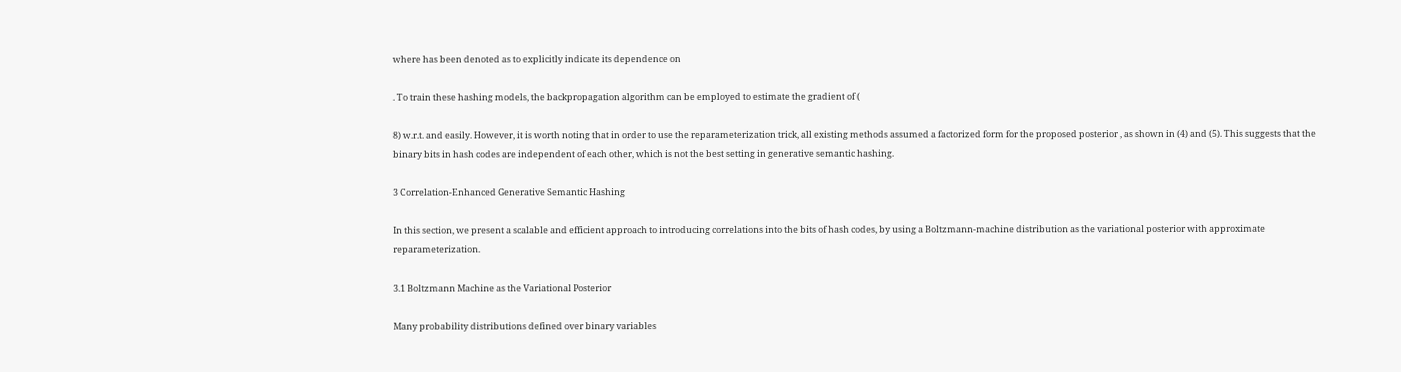where has been denoted as to explicitly indicate its dependence on

. To train these hashing models, the backpropagation algorithm can be employed to estimate the gradient of (

8) w.r.t. and easily. However, it is worth noting that in order to use the reparameterization trick, all existing methods assumed a factorized form for the proposed posterior , as shown in (4) and (5). This suggests that the binary bits in hash codes are independent of each other, which is not the best setting in generative semantic hashing.

3 Correlation-Enhanced Generative Semantic Hashing

In this section, we present a scalable and efficient approach to introducing correlations into the bits of hash codes, by using a Boltzmann-machine distribution as the variational posterior with approximate reparameterization.

3.1 Boltzmann Machine as the Variational Posterior

Many probability distributions defined over binary variables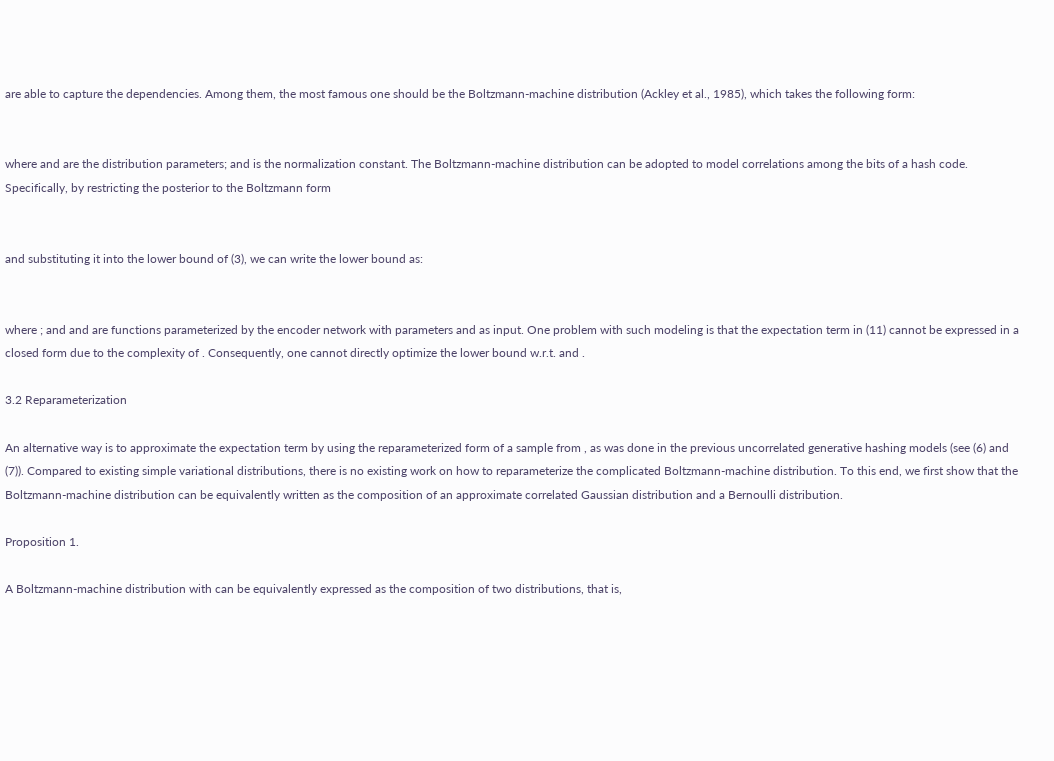are able to capture the dependencies. Among them, the most famous one should be the Boltzmann-machine distribution (Ackley et al., 1985), which takes the following form:


where and are the distribution parameters; and is the normalization constant. The Boltzmann-machine distribution can be adopted to model correlations among the bits of a hash code. Specifically, by restricting the posterior to the Boltzmann form


and substituting it into the lower bound of (3), we can write the lower bound as:


where ; and and are functions parameterized by the encoder network with parameters and as input. One problem with such modeling is that the expectation term in (11) cannot be expressed in a closed form due to the complexity of . Consequently, one cannot directly optimize the lower bound w.r.t. and .

3.2 Reparameterization

An alternative way is to approximate the expectation term by using the reparameterized form of a sample from , as was done in the previous uncorrelated generative hashing models (see (6) and (7)). Compared to existing simple variational distributions, there is no existing work on how to reparameterize the complicated Boltzmann-machine distribution. To this end, we first show that the Boltzmann-machine distribution can be equivalently written as the composition of an approximate correlated Gaussian distribution and a Bernoulli distribution.

Proposition 1.

A Boltzmann-machine distribution with can be equivalently expressed as the composition of two distributions, that is,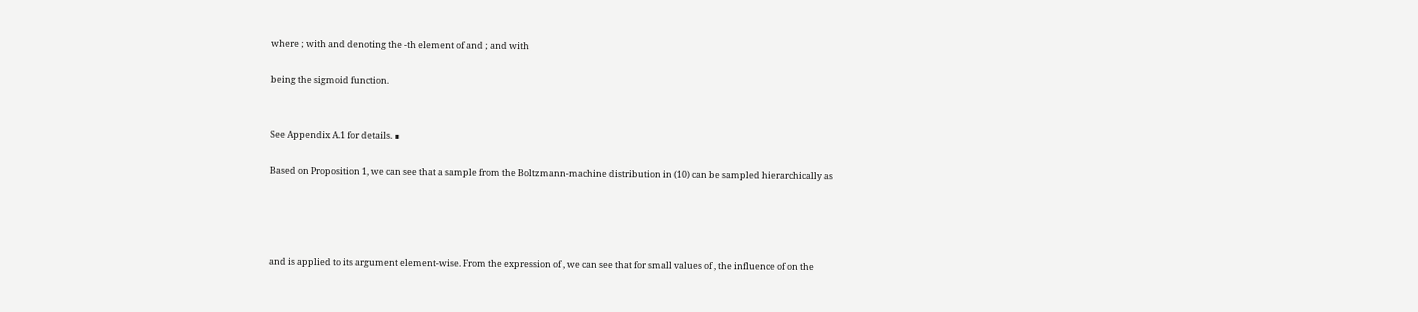where ; with and denoting the -th element of and ; and with

being the sigmoid function.


See Appendix A.1 for details. ∎

Based on Proposition 1, we can see that a sample from the Boltzmann-machine distribution in (10) can be sampled hierarchically as




and is applied to its argument element-wise. From the expression of , we can see that for small values of , the influence of on the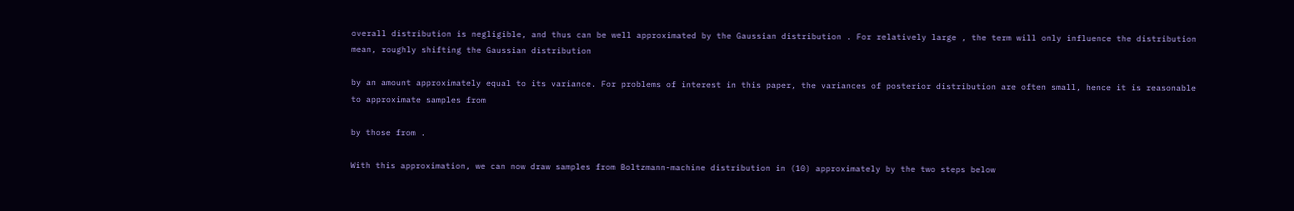overall distribution is negligible, and thus can be well approximated by the Gaussian distribution . For relatively large , the term will only influence the distribution mean, roughly shifting the Gaussian distribution

by an amount approximately equal to its variance. For problems of interest in this paper, the variances of posterior distribution are often small, hence it is reasonable to approximate samples from

by those from .

With this approximation, we can now draw samples from Boltzmann-machine distribution in (10) approximately by the two steps below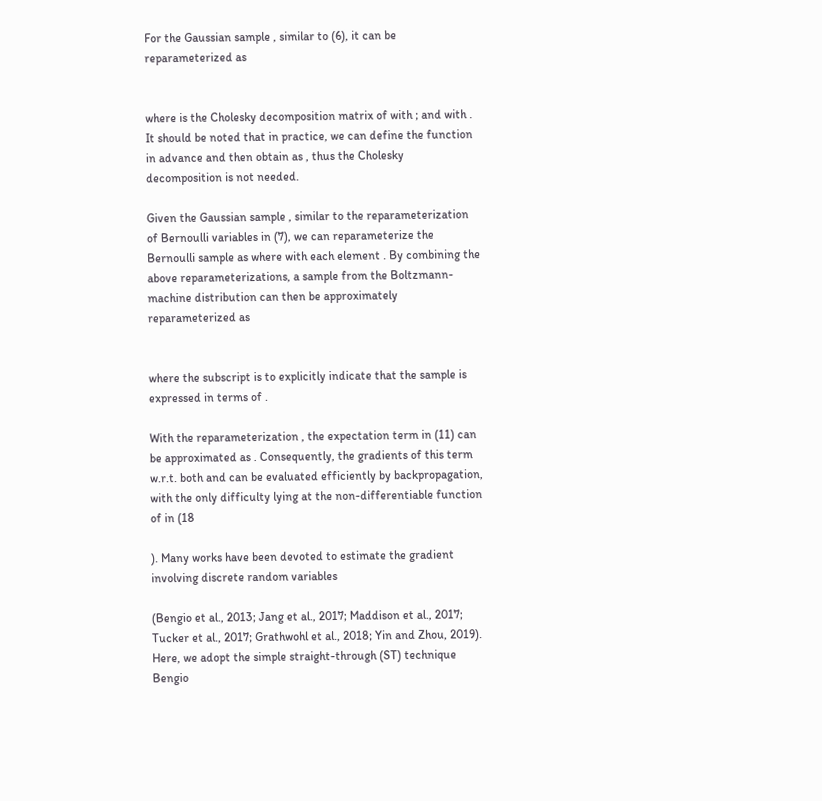For the Gaussian sample , similar to (6), it can be reparameterized as


where is the Cholesky decomposition matrix of with ; and with . It should be noted that in practice, we can define the function in advance and then obtain as , thus the Cholesky decomposition is not needed.

Given the Gaussian sample , similar to the reparameterization of Bernoulli variables in (7), we can reparameterize the Bernoulli sample as where with each element . By combining the above reparameterizations, a sample from the Boltzmann-machine distribution can then be approximately reparameterized as


where the subscript is to explicitly indicate that the sample is expressed in terms of .

With the reparameterization , the expectation term in (11) can be approximated as . Consequently, the gradients of this term w.r.t. both and can be evaluated efficiently by backpropagation, with the only difficulty lying at the non-differentiable function of in (18

). Many works have been devoted to estimate the gradient involving discrete random variables

(Bengio et al., 2013; Jang et al., 2017; Maddison et al., 2017; Tucker et al., 2017; Grathwohl et al., 2018; Yin and Zhou, 2019). Here, we adopt the simple straight-through (ST) technique Bengio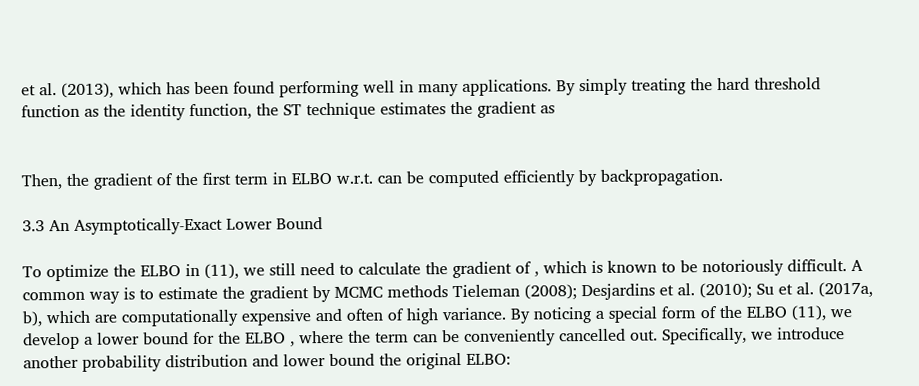et al. (2013), which has been found performing well in many applications. By simply treating the hard threshold function as the identity function, the ST technique estimates the gradient as


Then, the gradient of the first term in ELBO w.r.t. can be computed efficiently by backpropagation.

3.3 An Asymptotically-Exact Lower Bound

To optimize the ELBO in (11), we still need to calculate the gradient of , which is known to be notoriously difficult. A common way is to estimate the gradient by MCMC methods Tieleman (2008); Desjardins et al. (2010); Su et al. (2017a, b), which are computationally expensive and often of high variance. By noticing a special form of the ELBO (11), we develop a lower bound for the ELBO , where the term can be conveniently cancelled out. Specifically, we introduce another probability distribution and lower bound the original ELBO: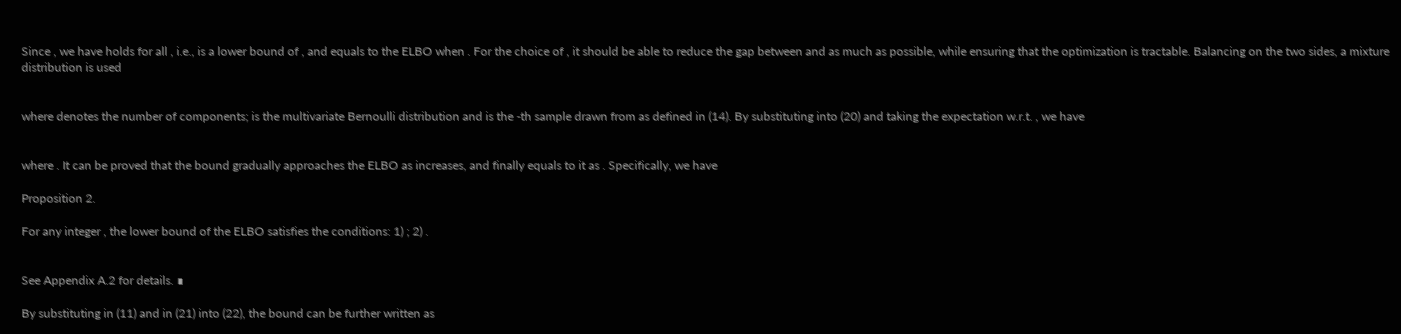Since , we have holds for all , i.e., is a lower bound of , and equals to the ELBO when . For the choice of , it should be able to reduce the gap between and as much as possible, while ensuring that the optimization is tractable. Balancing on the two sides, a mixture distribution is used


where denotes the number of components; is the multivariate Bernoulli distribution and is the -th sample drawn from as defined in (14). By substituting into (20) and taking the expectation w.r.t. , we have


where . It can be proved that the bound gradually approaches the ELBO as increases, and finally equals to it as . Specifically, we have

Proposition 2.

For any integer , the lower bound of the ELBO satisfies the conditions: 1) ; 2) .


See Appendix A.2 for details. ∎

By substituting in (11) and in (21) into (22), the bound can be further written as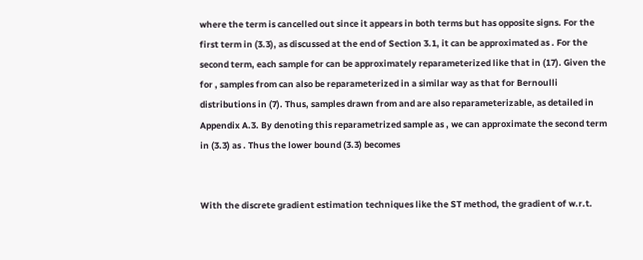where the term is cancelled out since it appears in both terms but has opposite signs. For the first term in (3.3), as discussed at the end of Section 3.1, it can be approximated as . For the second term, each sample for can be approximately reparameterized like that in (17). Given the for , samples from can also be reparameterized in a similar way as that for Bernoulli distributions in (7). Thus, samples drawn from and are also reparameterizable, as detailed in Appendix A.3. By denoting this reparametrized sample as , we can approximate the second term in (3.3) as . Thus the lower bound (3.3) becomes


With the discrete gradient estimation techniques like the ST method, the gradient of w.r.t.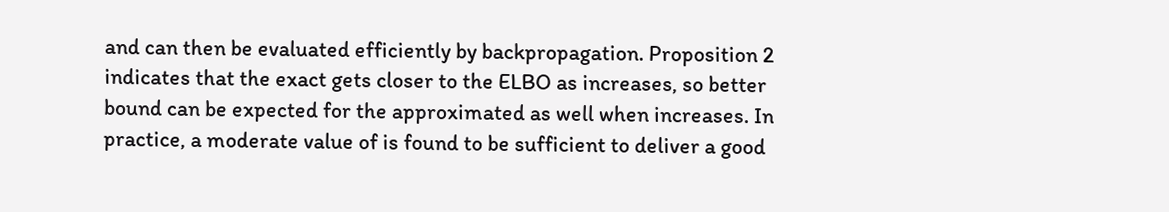and can then be evaluated efficiently by backpropagation. Proposition 2 indicates that the exact gets closer to the ELBO as increases, so better bound can be expected for the approximated as well when increases. In practice, a moderate value of is found to be sufficient to deliver a good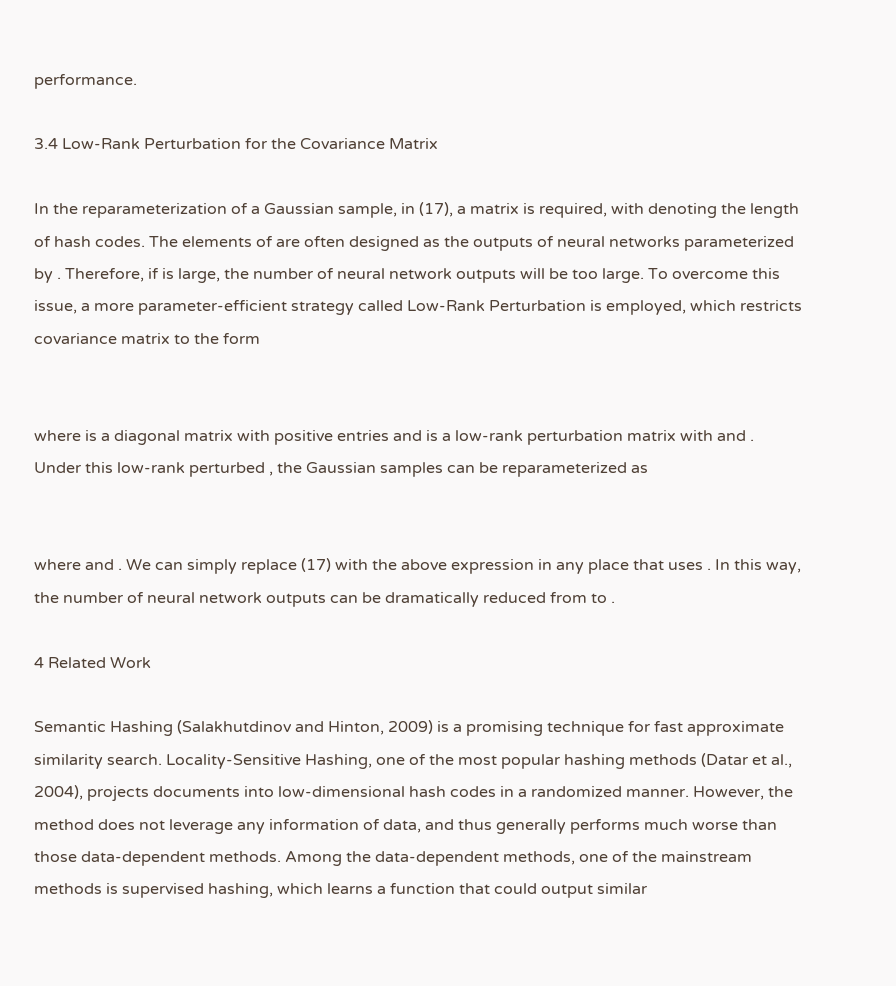performance.

3.4 Low-Rank Perturbation for the Covariance Matrix

In the reparameterization of a Gaussian sample, in (17), a matrix is required, with denoting the length of hash codes. The elements of are often designed as the outputs of neural networks parameterized by . Therefore, if is large, the number of neural network outputs will be too large. To overcome this issue, a more parameter-efficient strategy called Low-Rank Perturbation is employed, which restricts covariance matrix to the form


where is a diagonal matrix with positive entries and is a low-rank perturbation matrix with and . Under this low-rank perturbed , the Gaussian samples can be reparameterized as


where and . We can simply replace (17) with the above expression in any place that uses . In this way, the number of neural network outputs can be dramatically reduced from to .

4 Related Work

Semantic Hashing (Salakhutdinov and Hinton, 2009) is a promising technique for fast approximate similarity search. Locality-Sensitive Hashing, one of the most popular hashing methods (Datar et al., 2004), projects documents into low-dimensional hash codes in a randomized manner. However, the method does not leverage any information of data, and thus generally performs much worse than those data-dependent methods. Among the data-dependent methods, one of the mainstream methods is supervised hashing, which learns a function that could output similar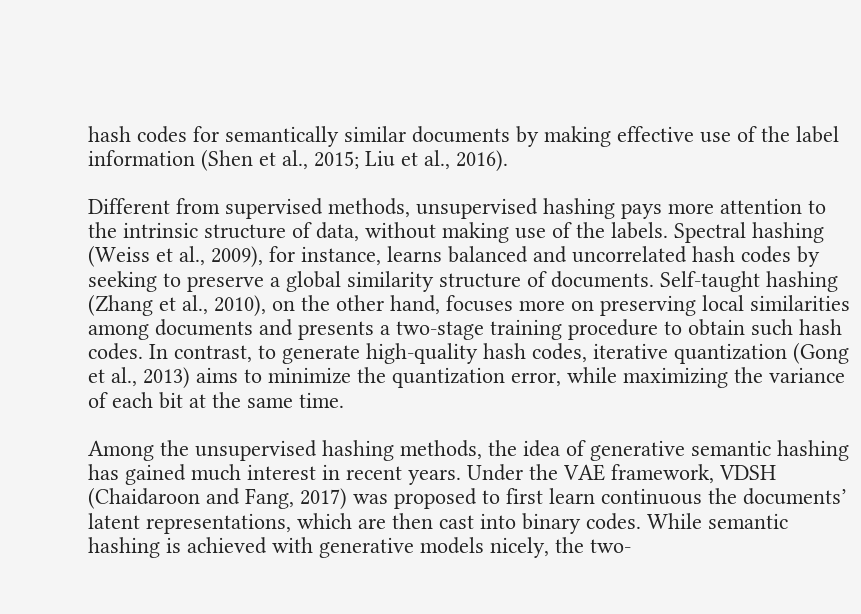hash codes for semantically similar documents by making effective use of the label information (Shen et al., 2015; Liu et al., 2016).

Different from supervised methods, unsupervised hashing pays more attention to the intrinsic structure of data, without making use of the labels. Spectral hashing (Weiss et al., 2009), for instance, learns balanced and uncorrelated hash codes by seeking to preserve a global similarity structure of documents. Self-taught hashing (Zhang et al., 2010), on the other hand, focuses more on preserving local similarities among documents and presents a two-stage training procedure to obtain such hash codes. In contrast, to generate high-quality hash codes, iterative quantization (Gong et al., 2013) aims to minimize the quantization error, while maximizing the variance of each bit at the same time.

Among the unsupervised hashing methods, the idea of generative semantic hashing has gained much interest in recent years. Under the VAE framework, VDSH (Chaidaroon and Fang, 2017) was proposed to first learn continuous the documents’ latent representations, which are then cast into binary codes. While semantic hashing is achieved with generative models nicely, the two-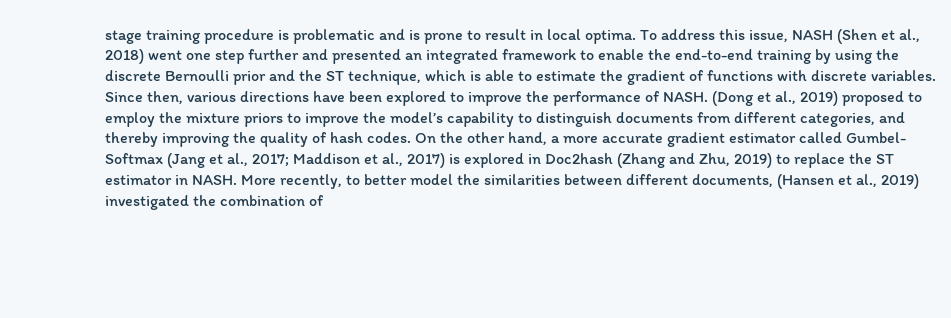stage training procedure is problematic and is prone to result in local optima. To address this issue, NASH (Shen et al., 2018) went one step further and presented an integrated framework to enable the end-to-end training by using the discrete Bernoulli prior and the ST technique, which is able to estimate the gradient of functions with discrete variables. Since then, various directions have been explored to improve the performance of NASH. (Dong et al., 2019) proposed to employ the mixture priors to improve the model’s capability to distinguish documents from different categories, and thereby improving the quality of hash codes. On the other hand, a more accurate gradient estimator called Gumbel-Softmax (Jang et al., 2017; Maddison et al., 2017) is explored in Doc2hash (Zhang and Zhu, 2019) to replace the ST estimator in NASH. More recently, to better model the similarities between different documents, (Hansen et al., 2019) investigated the combination of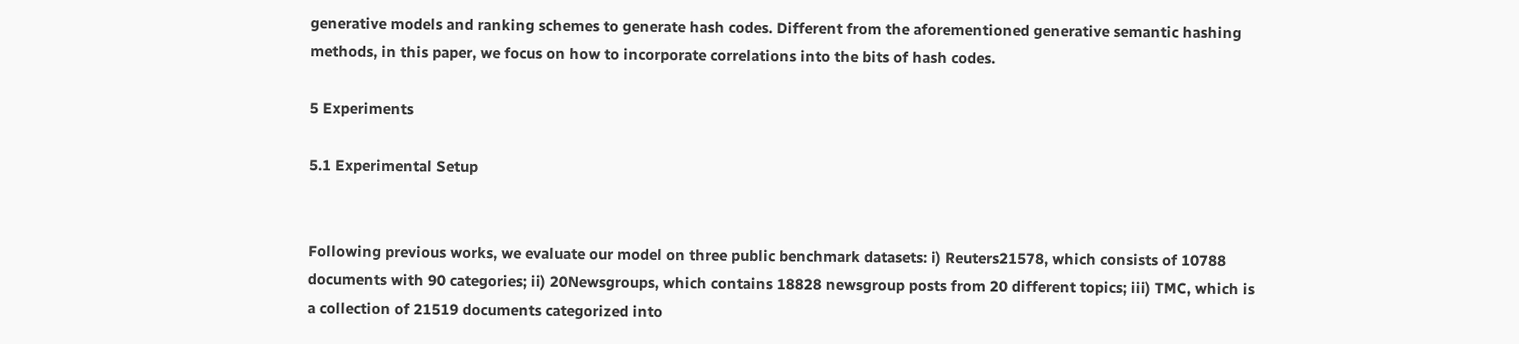generative models and ranking schemes to generate hash codes. Different from the aforementioned generative semantic hashing methods, in this paper, we focus on how to incorporate correlations into the bits of hash codes.

5 Experiments

5.1 Experimental Setup


Following previous works, we evaluate our model on three public benchmark datasets: i) Reuters21578, which consists of 10788 documents with 90 categories; ii) 20Newsgroups, which contains 18828 newsgroup posts from 20 different topics; iii) TMC, which is a collection of 21519 documents categorized into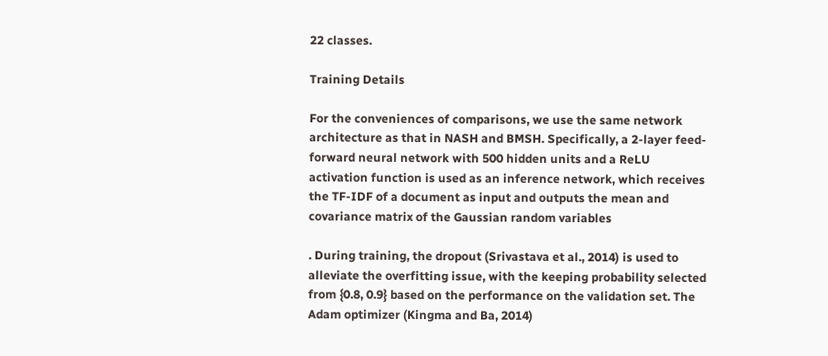22 classes.

Training Details

For the conveniences of comparisons, we use the same network architecture as that in NASH and BMSH. Specifically, a 2-layer feed-forward neural network with 500 hidden units and a ReLU activation function is used as an inference network, which receives the TF-IDF of a document as input and outputs the mean and covariance matrix of the Gaussian random variables

. During training, the dropout (Srivastava et al., 2014) is used to alleviate the overfitting issue, with the keeping probability selected from {0.8, 0.9} based on the performance on the validation set. The Adam optimizer (Kingma and Ba, 2014)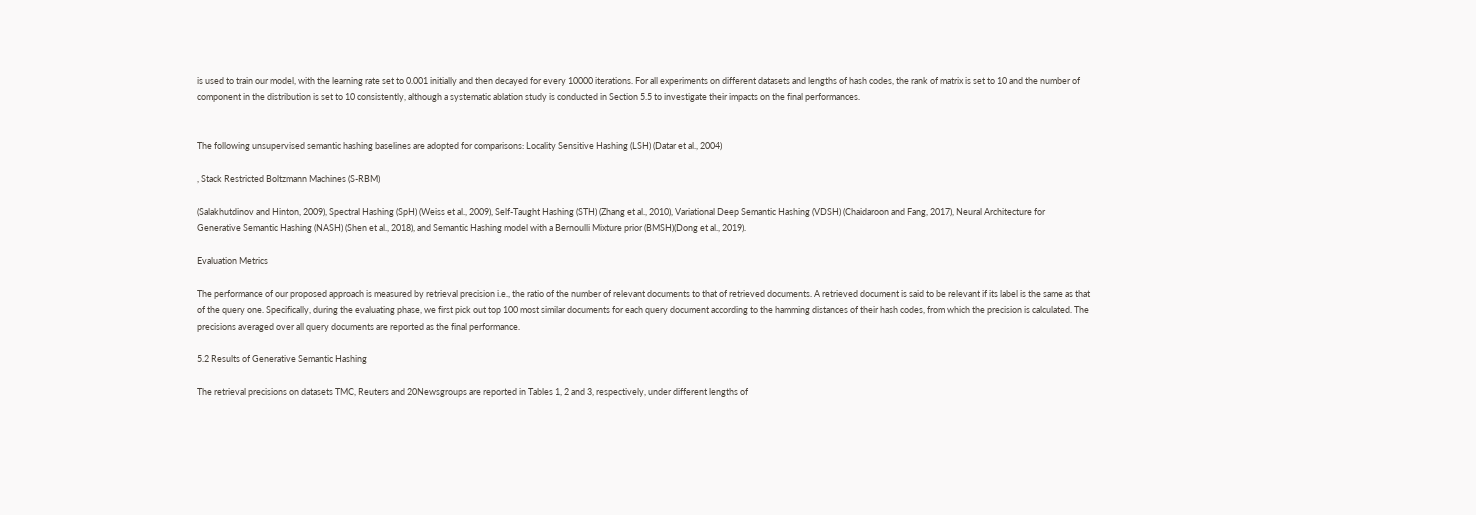is used to train our model, with the learning rate set to 0.001 initially and then decayed for every 10000 iterations. For all experiments on different datasets and lengths of hash codes, the rank of matrix is set to 10 and the number of component in the distribution is set to 10 consistently, although a systematic ablation study is conducted in Section 5.5 to investigate their impacts on the final performances.


The following unsupervised semantic hashing baselines are adopted for comparisons: Locality Sensitive Hashing (LSH) (Datar et al., 2004)

, Stack Restricted Boltzmann Machines (S-RBM)

(Salakhutdinov and Hinton, 2009), Spectral Hashing (SpH) (Weiss et al., 2009), Self-Taught Hashing (STH) (Zhang et al., 2010), Variational Deep Semantic Hashing (VDSH) (Chaidaroon and Fang, 2017), Neural Architecture for Generative Semantic Hashing (NASH) (Shen et al., 2018), and Semantic Hashing model with a Bernoulli Mixture prior (BMSH)(Dong et al., 2019).

Evaluation Metrics

The performance of our proposed approach is measured by retrieval precision i.e., the ratio of the number of relevant documents to that of retrieved documents. A retrieved document is said to be relevant if its label is the same as that of the query one. Specifically, during the evaluating phase, we first pick out top 100 most similar documents for each query document according to the hamming distances of their hash codes, from which the precision is calculated. The precisions averaged over all query documents are reported as the final performance.

5.2 Results of Generative Semantic Hashing

The retrieval precisions on datasets TMC, Reuters and 20Newsgroups are reported in Tables 1, 2 and 3, respectively, under different lengths of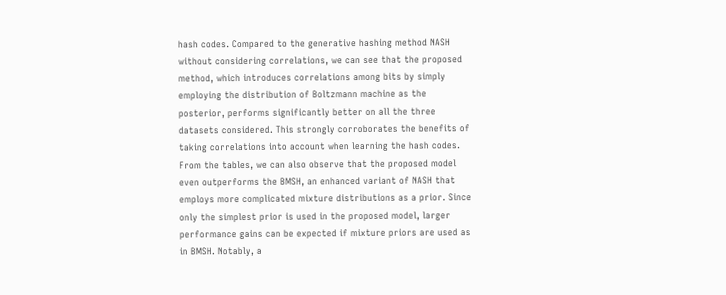hash codes. Compared to the generative hashing method NASH without considering correlations, we can see that the proposed method, which introduces correlations among bits by simply employing the distribution of Boltzmann machine as the posterior, performs significantly better on all the three datasets considered. This strongly corroborates the benefits of taking correlations into account when learning the hash codes. From the tables, we can also observe that the proposed model even outperforms the BMSH, an enhanced variant of NASH that employs more complicated mixture distributions as a prior. Since only the simplest prior is used in the proposed model, larger performance gains can be expected if mixture priors are used as in BMSH. Notably, a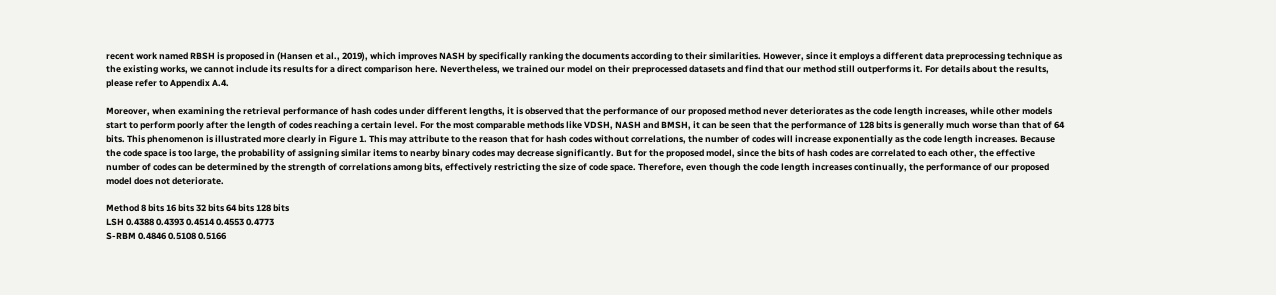recent work named RBSH is proposed in (Hansen et al., 2019), which improves NASH by specifically ranking the documents according to their similarities. However, since it employs a different data preprocessing technique as the existing works, we cannot include its results for a direct comparison here. Nevertheless, we trained our model on their preprocessed datasets and find that our method still outperforms it. For details about the results, please refer to Appendix A.4.

Moreover, when examining the retrieval performance of hash codes under different lengths, it is observed that the performance of our proposed method never deteriorates as the code length increases, while other models start to perform poorly after the length of codes reaching a certain level. For the most comparable methods like VDSH, NASH and BMSH, it can be seen that the performance of 128 bits is generally much worse than that of 64 bits. This phenomenon is illustrated more clearly in Figure 1. This may attribute to the reason that for hash codes without correlations, the number of codes will increase exponentially as the code length increases. Because the code space is too large, the probability of assigning similar items to nearby binary codes may decrease significantly. But for the proposed model, since the bits of hash codes are correlated to each other, the effective number of codes can be determined by the strength of correlations among bits, effectively restricting the size of code space. Therefore, even though the code length increases continually, the performance of our proposed model does not deteriorate.

Method 8 bits 16 bits 32 bits 64 bits 128 bits
LSH 0.4388 0.4393 0.4514 0.4553 0.4773
S-RBM 0.4846 0.5108 0.5166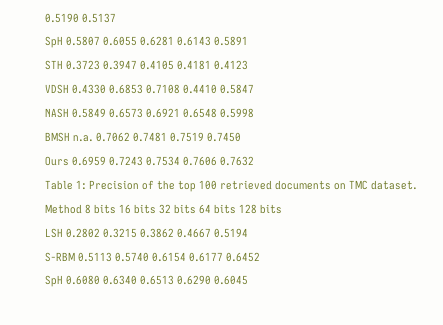0.5190 0.5137
SpH 0.5807 0.6055 0.6281 0.6143 0.5891
STH 0.3723 0.3947 0.4105 0.4181 0.4123
VDSH 0.4330 0.6853 0.7108 0.4410 0.5847
NASH 0.5849 0.6573 0.6921 0.6548 0.5998
BMSH n.a. 0.7062 0.7481 0.7519 0.7450
Ours 0.6959 0.7243 0.7534 0.7606 0.7632
Table 1: Precision of the top 100 retrieved documents on TMC dataset.
Method 8 bits 16 bits 32 bits 64 bits 128 bits
LSH 0.2802 0.3215 0.3862 0.4667 0.5194
S-RBM 0.5113 0.5740 0.6154 0.6177 0.6452
SpH 0.6080 0.6340 0.6513 0.6290 0.6045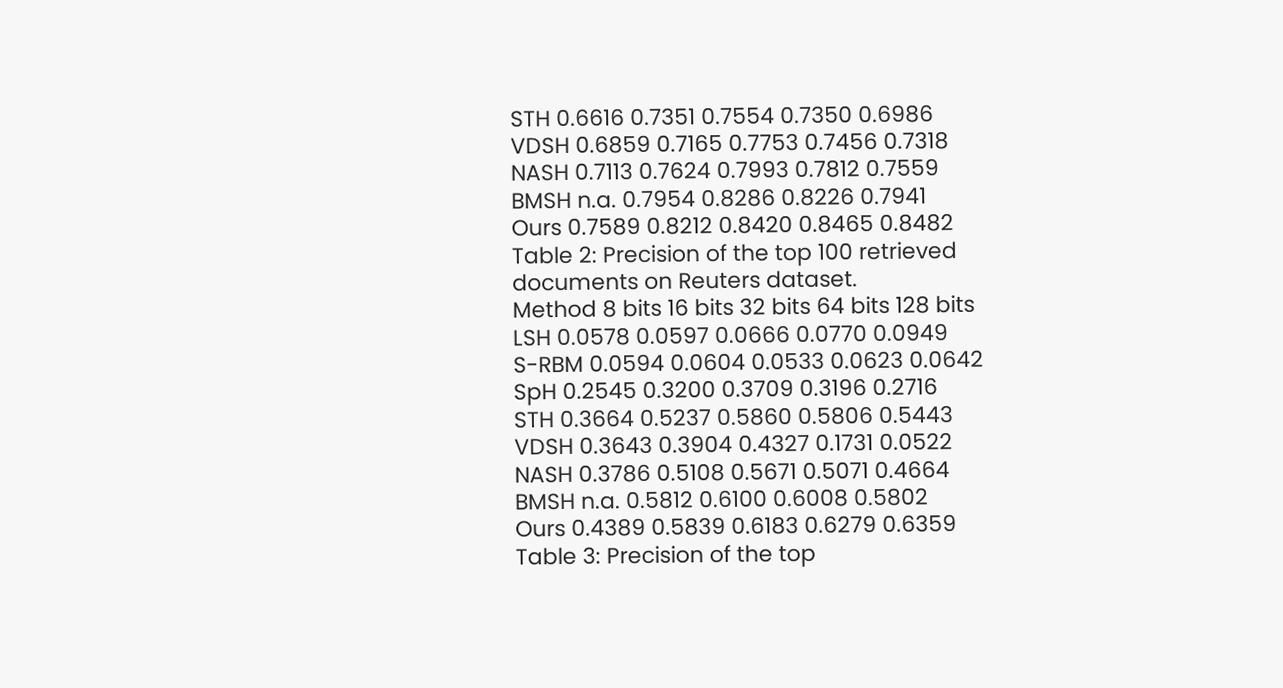STH 0.6616 0.7351 0.7554 0.7350 0.6986
VDSH 0.6859 0.7165 0.7753 0.7456 0.7318
NASH 0.7113 0.7624 0.7993 0.7812 0.7559
BMSH n.a. 0.7954 0.8286 0.8226 0.7941
Ours 0.7589 0.8212 0.8420 0.8465 0.8482
Table 2: Precision of the top 100 retrieved documents on Reuters dataset.
Method 8 bits 16 bits 32 bits 64 bits 128 bits
LSH 0.0578 0.0597 0.0666 0.0770 0.0949
S-RBM 0.0594 0.0604 0.0533 0.0623 0.0642
SpH 0.2545 0.3200 0.3709 0.3196 0.2716
STH 0.3664 0.5237 0.5860 0.5806 0.5443
VDSH 0.3643 0.3904 0.4327 0.1731 0.0522
NASH 0.3786 0.5108 0.5671 0.5071 0.4664
BMSH n.a. 0.5812 0.6100 0.6008 0.5802
Ours 0.4389 0.5839 0.6183 0.6279 0.6359
Table 3: Precision of the top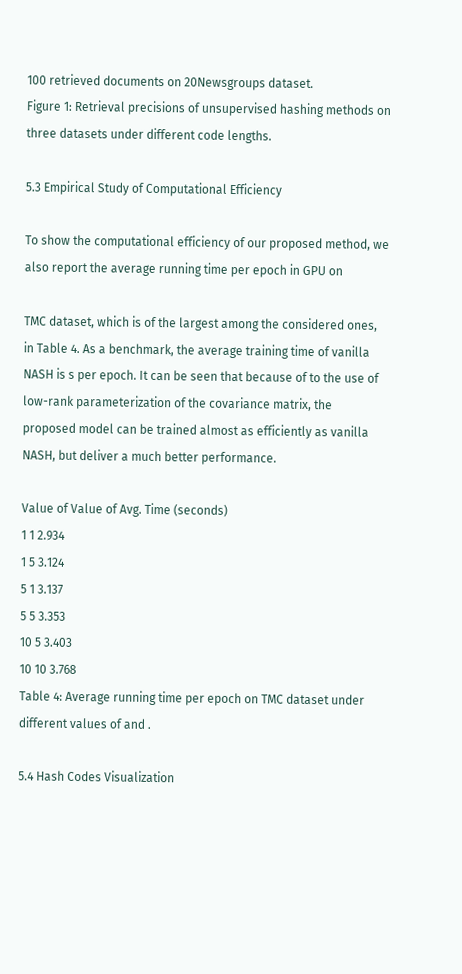100 retrieved documents on 20Newsgroups dataset.
Figure 1: Retrieval precisions of unsupervised hashing methods on three datasets under different code lengths.

5.3 Empirical Study of Computational Efficiency

To show the computational efficiency of our proposed method, we also report the average running time per epoch in GPU on

TMC dataset, which is of the largest among the considered ones, in Table 4. As a benchmark, the average training time of vanilla NASH is s per epoch. It can be seen that because of to the use of low-rank parameterization of the covariance matrix, the proposed model can be trained almost as efficiently as vanilla NASH, but deliver a much better performance.

Value of Value of Avg. Time (seconds)
1 1 2.934
1 5 3.124
5 1 3.137
5 5 3.353
10 5 3.403
10 10 3.768
Table 4: Average running time per epoch on TMC dataset under different values of and .

5.4 Hash Codes Visualization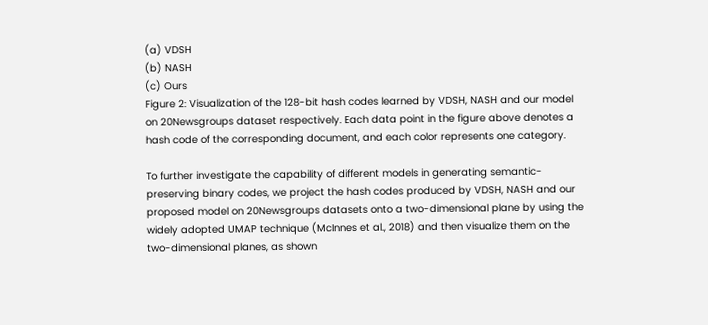(a) VDSH
(b) NASH
(c) Ours
Figure 2: Visualization of the 128-bit hash codes learned by VDSH, NASH and our model on 20Newsgroups dataset respectively. Each data point in the figure above denotes a hash code of the corresponding document, and each color represents one category.

To further investigate the capability of different models in generating semantic-preserving binary codes, we project the hash codes produced by VDSH, NASH and our proposed model on 20Newsgroups datasets onto a two-dimensional plane by using the widely adopted UMAP technique (McInnes et al., 2018) and then visualize them on the two-dimensional planes, as shown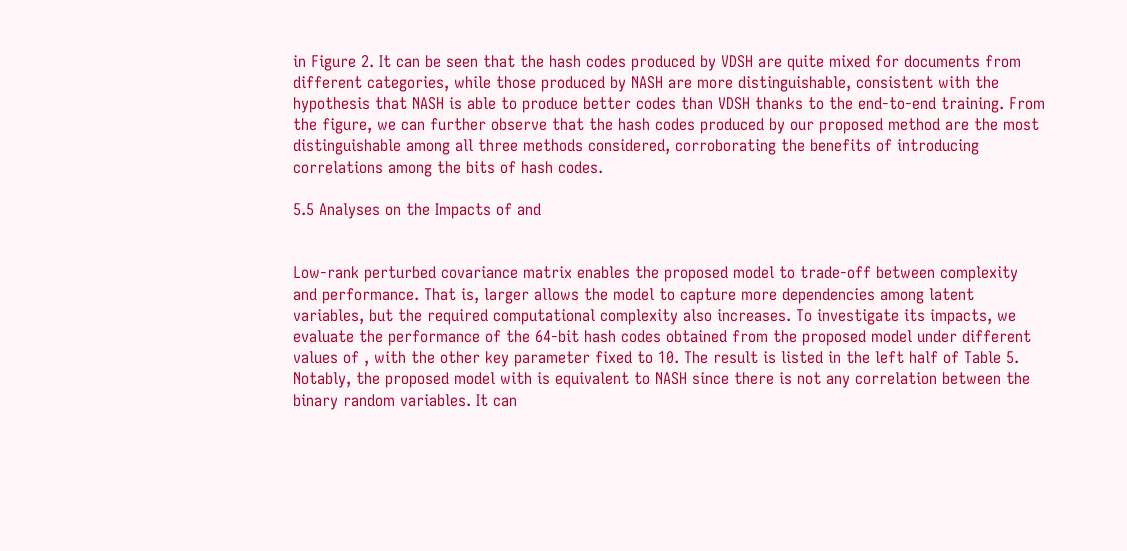in Figure 2. It can be seen that the hash codes produced by VDSH are quite mixed for documents from different categories, while those produced by NASH are more distinguishable, consistent with the hypothesis that NASH is able to produce better codes than VDSH thanks to the end-to-end training. From the figure, we can further observe that the hash codes produced by our proposed method are the most distinguishable among all three methods considered, corroborating the benefits of introducing correlations among the bits of hash codes.

5.5 Analyses on the Impacts of and


Low-rank perturbed covariance matrix enables the proposed model to trade-off between complexity and performance. That is, larger allows the model to capture more dependencies among latent variables, but the required computational complexity also increases. To investigate its impacts, we evaluate the performance of the 64-bit hash codes obtained from the proposed model under different values of , with the other key parameter fixed to 10. The result is listed in the left half of Table 5. Notably, the proposed model with is equivalent to NASH since there is not any correlation between the binary random variables. It can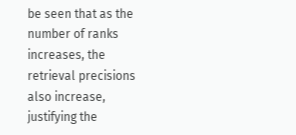be seen that as the number of ranks increases, the retrieval precisions also increase, justifying the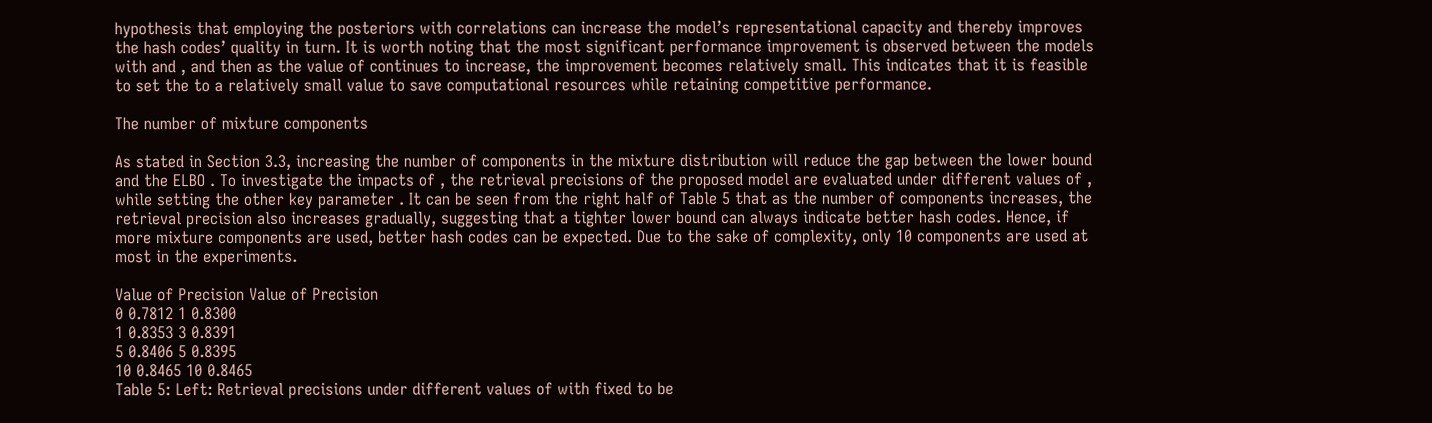hypothesis that employing the posteriors with correlations can increase the model’s representational capacity and thereby improves the hash codes’ quality in turn. It is worth noting that the most significant performance improvement is observed between the models with and , and then as the value of continues to increase, the improvement becomes relatively small. This indicates that it is feasible to set the to a relatively small value to save computational resources while retaining competitive performance.

The number of mixture components

As stated in Section 3.3, increasing the number of components in the mixture distribution will reduce the gap between the lower bound and the ELBO . To investigate the impacts of , the retrieval precisions of the proposed model are evaluated under different values of , while setting the other key parameter . It can be seen from the right half of Table 5 that as the number of components increases, the retrieval precision also increases gradually, suggesting that a tighter lower bound can always indicate better hash codes. Hence, if more mixture components are used, better hash codes can be expected. Due to the sake of complexity, only 10 components are used at most in the experiments.

Value of Precision Value of Precision
0 0.7812 1 0.8300
1 0.8353 3 0.8391
5 0.8406 5 0.8395
10 0.8465 10 0.8465
Table 5: Left: Retrieval precisions under different values of with fixed to be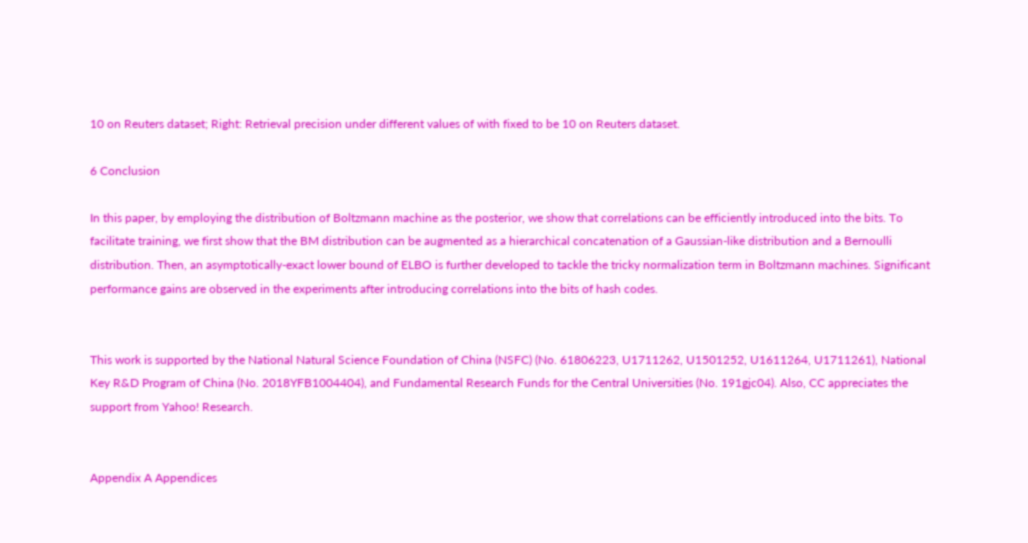10 on Reuters dataset; Right: Retrieval precision under different values of with fixed to be 10 on Reuters dataset.

6 Conclusion

In this paper, by employing the distribution of Boltzmann machine as the posterior, we show that correlations can be efficiently introduced into the bits. To facilitate training, we first show that the BM distribution can be augmented as a hierarchical concatenation of a Gaussian-like distribution and a Bernoulli distribution. Then, an asymptotically-exact lower bound of ELBO is further developed to tackle the tricky normalization term in Boltzmann machines. Significant performance gains are observed in the experiments after introducing correlations into the bits of hash codes.


This work is supported by the National Natural Science Foundation of China (NSFC) (No. 61806223, U1711262, U1501252, U1611264, U1711261), National Key R&D Program of China (No. 2018YFB1004404), and Fundamental Research Funds for the Central Universities (No. 191gjc04). Also, CC appreciates the support from Yahoo! Research.


Appendix A Appendices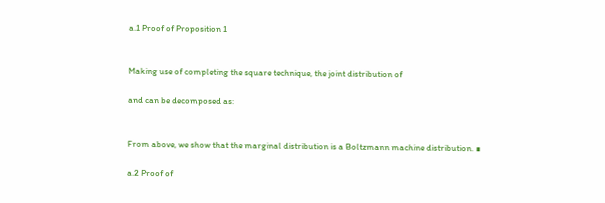a.1 Proof of Proposition 1


Making use of completing the square technique, the joint distribution of

and can be decomposed as:


From above, we show that the marginal distribution is a Boltzmann machine distribution. ∎

a.2 Proof of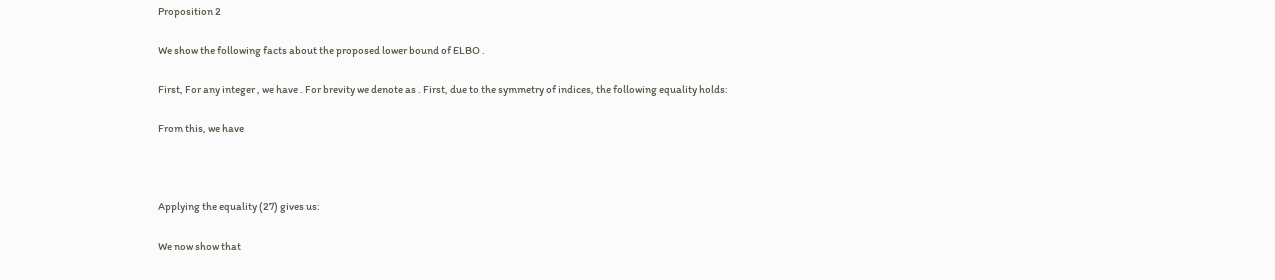Proposition 2

We show the following facts about the proposed lower bound of ELBO .

First, For any integer , we have . For brevity we denote as . First, due to the symmetry of indices, the following equality holds:

From this, we have



Applying the equality (27) gives us:

We now show that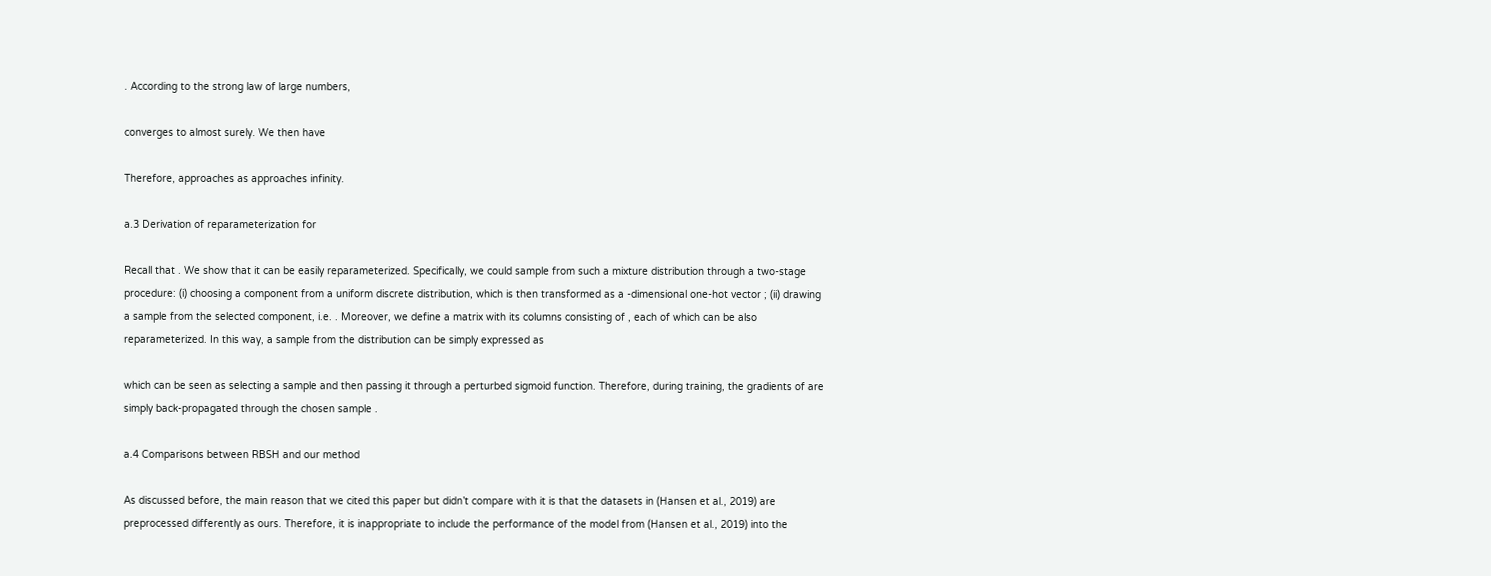. According to the strong law of large numbers,

converges to almost surely. We then have

Therefore, approaches as approaches infinity.

a.3 Derivation of reparameterization for

Recall that . We show that it can be easily reparameterized. Specifically, we could sample from such a mixture distribution through a two-stage procedure: (i) choosing a component from a uniform discrete distribution, which is then transformed as a -dimensional one-hot vector ; (ii) drawing a sample from the selected component, i.e. . Moreover, we define a matrix with its columns consisting of , each of which can be also reparameterized. In this way, a sample from the distribution can be simply expressed as

which can be seen as selecting a sample and then passing it through a perturbed sigmoid function. Therefore, during training, the gradients of are simply back-propagated through the chosen sample .

a.4 Comparisons between RBSH and our method

As discussed before, the main reason that we cited this paper but didn’t compare with it is that the datasets in (Hansen et al., 2019) are preprocessed differently as ours. Therefore, it is inappropriate to include the performance of the model from (Hansen et al., 2019) into the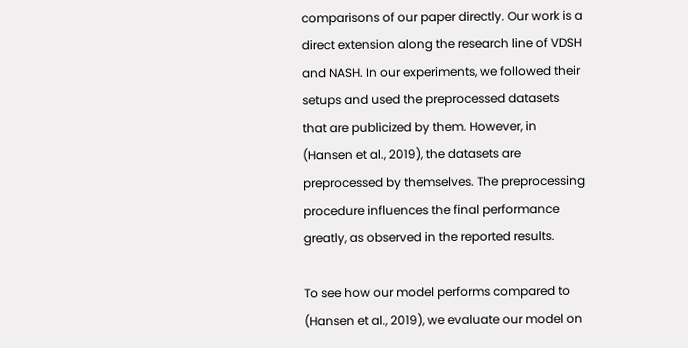comparisons of our paper directly. Our work is a direct extension along the research line of VDSH and NASH. In our experiments, we followed their setups and used the preprocessed datasets that are publicized by them. However, in (Hansen et al., 2019), the datasets are preprocessed by themselves. The preprocessing procedure influences the final performance greatly, as observed in the reported results.

To see how our model performs compared to (Hansen et al., 2019), we evaluate our model on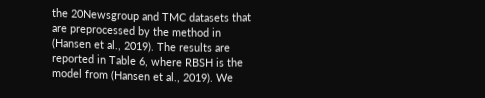the 20Newsgroup and TMC datasets that are preprocessed by the method in (Hansen et al., 2019). The results are reported in Table 6, where RBSH is the model from (Hansen et al., 2019). We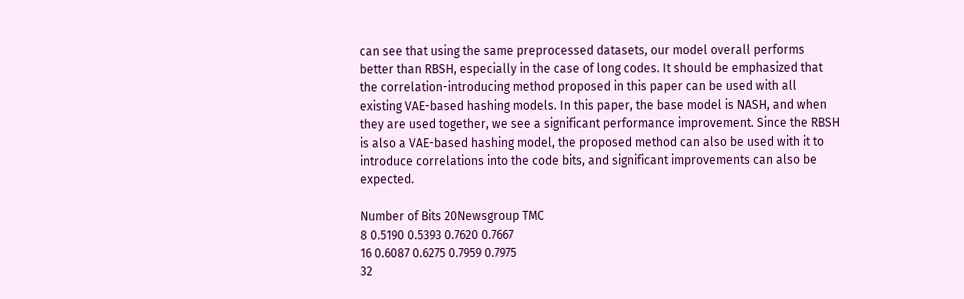can see that using the same preprocessed datasets, our model overall performs better than RBSH, especially in the case of long codes. It should be emphasized that the correlation-introducing method proposed in this paper can be used with all existing VAE-based hashing models. In this paper, the base model is NASH, and when they are used together, we see a significant performance improvement. Since the RBSH is also a VAE-based hashing model, the proposed method can also be used with it to introduce correlations into the code bits, and significant improvements can also be expected.

Number of Bits 20Newsgroup TMC
8 0.5190 0.5393 0.7620 0.7667
16 0.6087 0.6275 0.7959 0.7975
32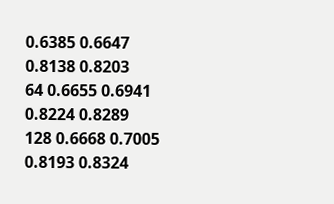0.6385 0.6647 0.8138 0.8203
64 0.6655 0.6941 0.8224 0.8289
128 0.6668 0.7005 0.8193 0.8324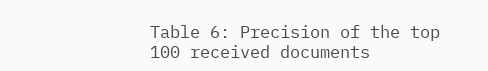Table 6: Precision of the top 100 received documents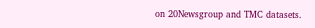on 20Newsgroup and TMC datasets.